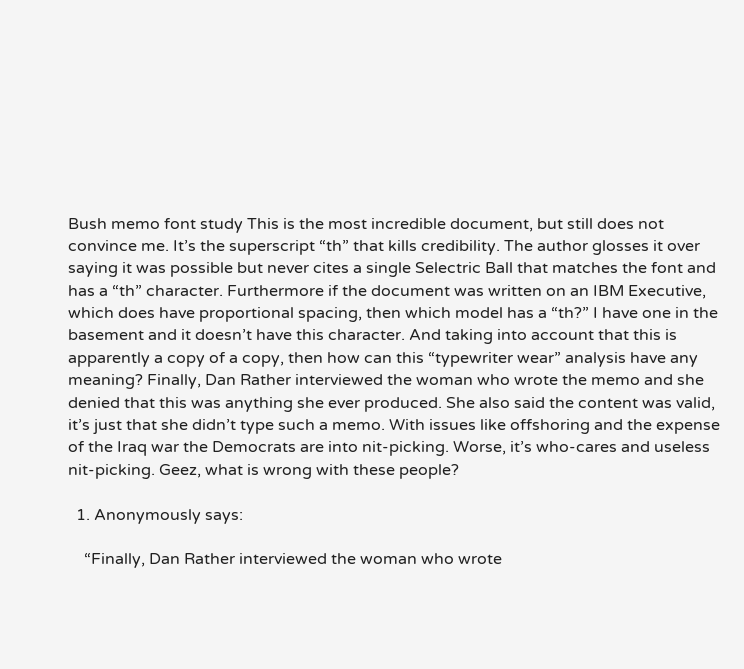Bush memo font study This is the most incredible document, but still does not convince me. It’s the superscript “th” that kills credibility. The author glosses it over saying it was possible but never cites a single Selectric Ball that matches the font and has a “th” character. Furthermore if the document was written on an IBM Executive, which does have proportional spacing, then which model has a “th?” I have one in the basement and it doesn’t have this character. And taking into account that this is apparently a copy of a copy, then how can this “typewriter wear” analysis have any meaning? Finally, Dan Rather interviewed the woman who wrote the memo and she denied that this was anything she ever produced. She also said the content was valid, it’s just that she didn’t type such a memo. With issues like offshoring and the expense of the Iraq war the Democrats are into nit-picking. Worse, it’s who-cares and useless nit-picking. Geez, what is wrong with these people?

  1. Anonymously says:

    “Finally, Dan Rather interviewed the woman who wrote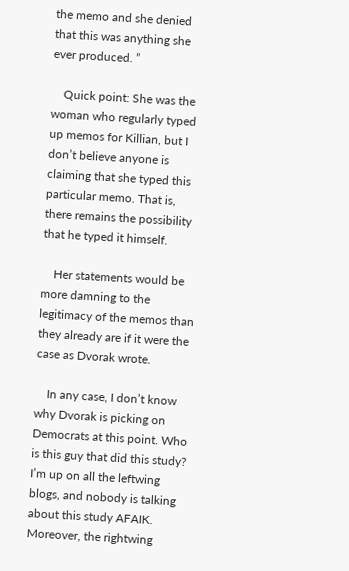the memo and she denied that this was anything she ever produced. ”

    Quick point: She was the woman who regularly typed up memos for Killian, but I don’t believe anyone is claiming that she typed this particular memo. That is, there remains the possibility that he typed it himself.

    Her statements would be more damning to the legitimacy of the memos than they already are if it were the case as Dvorak wrote.

    In any case, I don’t know why Dvorak is picking on Democrats at this point. Who is this guy that did this study? I’m up on all the leftwing blogs, and nobody is talking about this study AFAIK. Moreover, the rightwing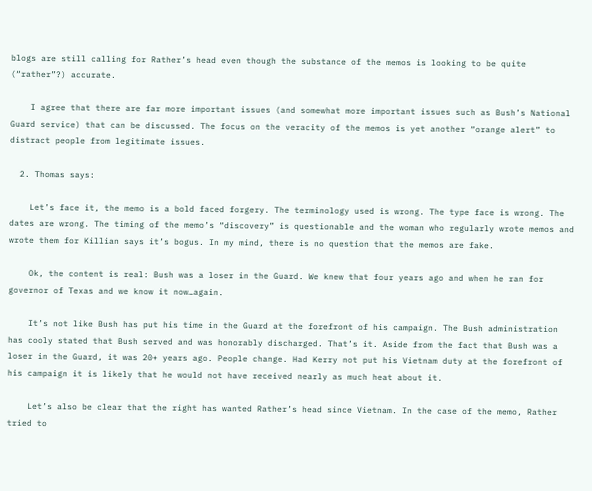blogs are still calling for Rather’s head even though the substance of the memos is looking to be quite (“rather”?) accurate.

    I agree that there are far more important issues (and somewhat more important issues such as Bush’s National Guard service) that can be discussed. The focus on the veracity of the memos is yet another “orange alert” to distract people from legitimate issues.

  2. Thomas says:

    Let’s face it, the memo is a bold faced forgery. The terminology used is wrong. The type face is wrong. The dates are wrong. The timing of the memo’s “discovery” is questionable and the woman who regularly wrote memos and wrote them for Killian says it’s bogus. In my mind, there is no question that the memos are fake.

    Ok, the content is real: Bush was a loser in the Guard. We knew that four years ago and when he ran for governor of Texas and we know it now…again.

    It’s not like Bush has put his time in the Guard at the forefront of his campaign. The Bush administration has cooly stated that Bush served and was honorably discharged. That’s it. Aside from the fact that Bush was a loser in the Guard, it was 20+ years ago. People change. Had Kerry not put his Vietnam duty at the forefront of his campaign it is likely that he would not have received nearly as much heat about it.

    Let’s also be clear that the right has wanted Rather’s head since Vietnam. In the case of the memo, Rather tried to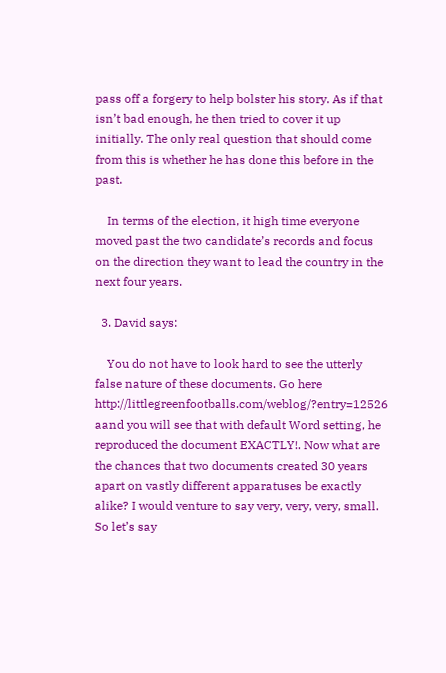pass off a forgery to help bolster his story. As if that isn’t bad enough, he then tried to cover it up initially. The only real question that should come from this is whether he has done this before in the past.

    In terms of the election, it high time everyone moved past the two candidate’s records and focus on the direction they want to lead the country in the next four years.

  3. David says:

    You do not have to look hard to see the utterly false nature of these documents. Go here http://littlegreenfootballs.com/weblog/?entry=12526 aand you will see that with default Word setting, he reproduced the document EXACTLY!. Now what are the chances that two documents created 30 years apart on vastly different apparatuses be exactly alike? I would venture to say very, very, very, small. So let’s say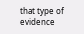that type of evidence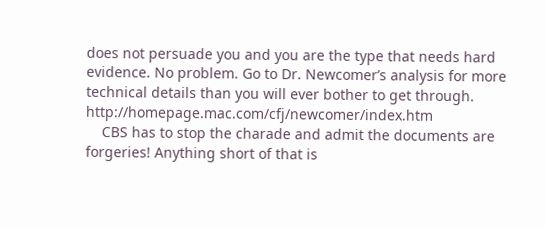does not persuade you and you are the type that needs hard evidence. No problem. Go to Dr. Newcomer’s analysis for more technical details than you will ever bother to get through. http://homepage.mac.com/cfj/newcomer/index.htm
    CBS has to stop the charade and admit the documents are forgeries! Anything short of that is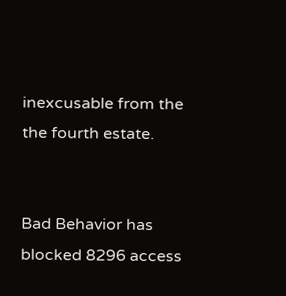inexcusable from the the fourth estate.


Bad Behavior has blocked 8296 access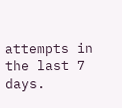attempts in the last 7 days.